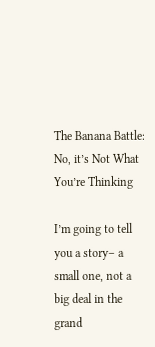The Banana Battle: No, it’s Not What You’re Thinking

I’m going to tell you a story– a small one, not a big deal in the grand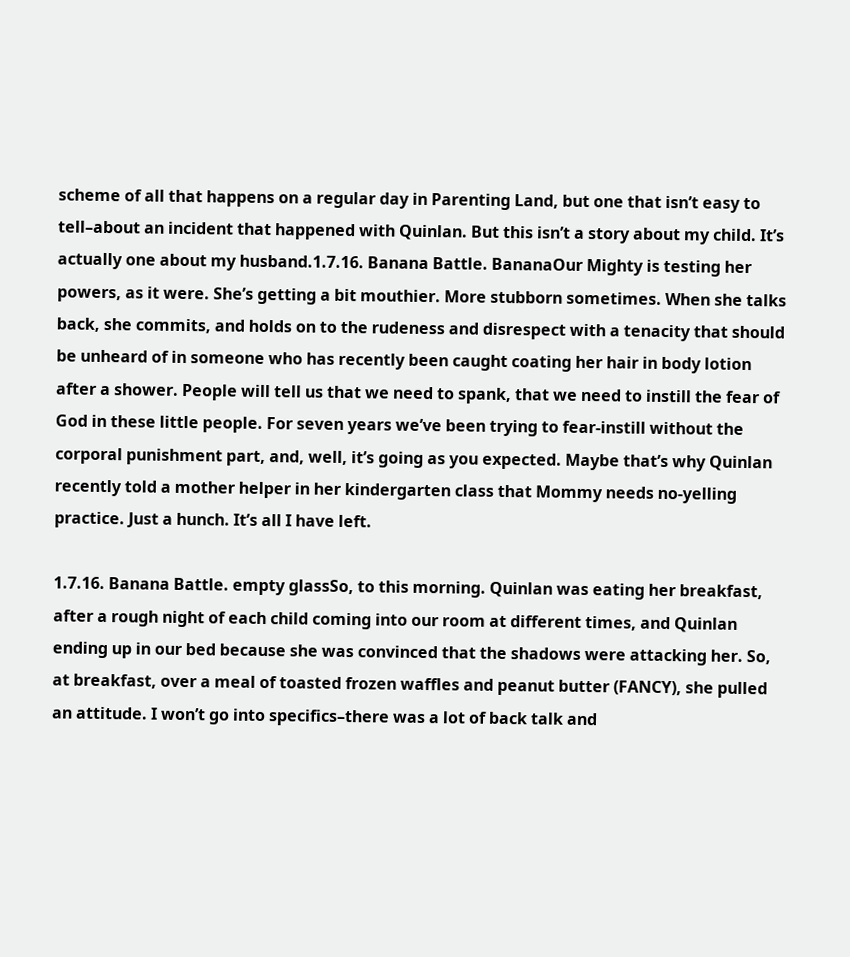scheme of all that happens on a regular day in Parenting Land, but one that isn’t easy to tell–about an incident that happened with Quinlan. But this isn’t a story about my child. It’s actually one about my husband.1.7.16. Banana Battle. BananaOur Mighty is testing her powers, as it were. She’s getting a bit mouthier. More stubborn sometimes. When she talks back, she commits, and holds on to the rudeness and disrespect with a tenacity that should be unheard of in someone who has recently been caught coating her hair in body lotion after a shower. People will tell us that we need to spank, that we need to instill the fear of God in these little people. For seven years we’ve been trying to fear-instill without the corporal punishment part, and, well, it’s going as you expected. Maybe that’s why Quinlan recently told a mother helper in her kindergarten class that Mommy needs no-yelling practice. Just a hunch. It’s all I have left.

1.7.16. Banana Battle. empty glassSo, to this morning. Quinlan was eating her breakfast, after a rough night of each child coming into our room at different times, and Quinlan ending up in our bed because she was convinced that the shadows were attacking her. So, at breakfast, over a meal of toasted frozen waffles and peanut butter (FANCY), she pulled an attitude. I won’t go into specifics–there was a lot of back talk and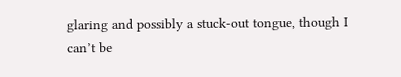glaring and possibly a stuck-out tongue, though I can’t be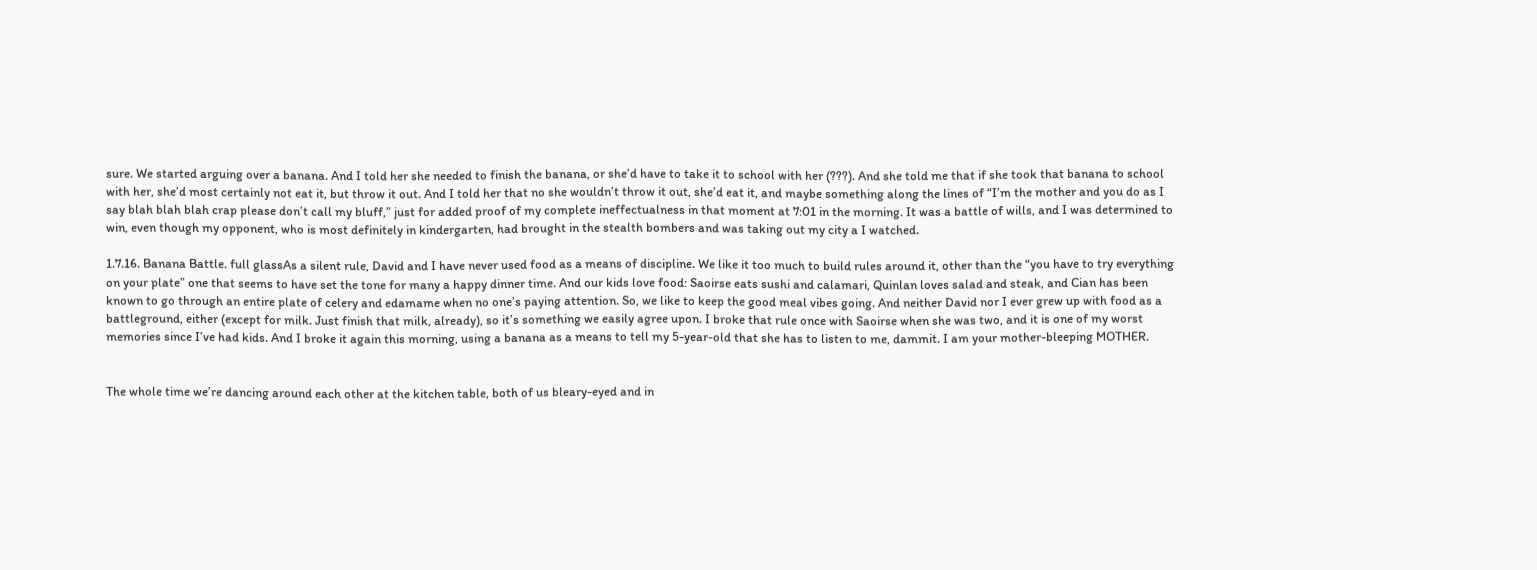sure. We started arguing over a banana. And I told her she needed to finish the banana, or she’d have to take it to school with her (???). And she told me that if she took that banana to school with her, she’d most certainly not eat it, but throw it out. And I told her that no she wouldn’t throw it out, she’d eat it, and maybe something along the lines of “I’m the mother and you do as I say blah blah blah crap please don’t call my bluff,” just for added proof of my complete ineffectualness in that moment at 7:01 in the morning. It was a battle of wills, and I was determined to win, even though my opponent, who is most definitely in kindergarten, had brought in the stealth bombers and was taking out my city a I watched.

1.7.16. Banana Battle. full glassAs a silent rule, David and I have never used food as a means of discipline. We like it too much to build rules around it, other than the “you have to try everything on your plate” one that seems to have set the tone for many a happy dinner time. And our kids love food: Saoirse eats sushi and calamari, Quinlan loves salad and steak, and Cian has been known to go through an entire plate of celery and edamame when no one’s paying attention. So, we like to keep the good meal vibes going. And neither David nor I ever grew up with food as a battleground, either (except for milk. Just finish that milk, already), so it’s something we easily agree upon. I broke that rule once with Saoirse when she was two, and it is one of my worst memories since I’ve had kids. And I broke it again this morning, using a banana as a means to tell my 5-year-old that she has to listen to me, dammit. I am your mother-bleeping MOTHER.


The whole time we’re dancing around each other at the kitchen table, both of us bleary-eyed and in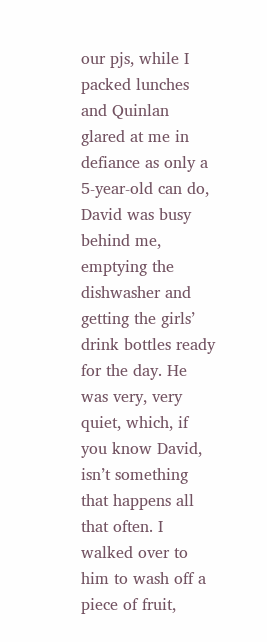our pjs, while I packed lunches and Quinlan glared at me in defiance as only a 5-year-old can do, David was busy behind me, emptying the dishwasher and getting the girls’ drink bottles ready for the day. He was very, very quiet, which, if you know David, isn’t something that happens all that often. I walked over to him to wash off a piece of fruit,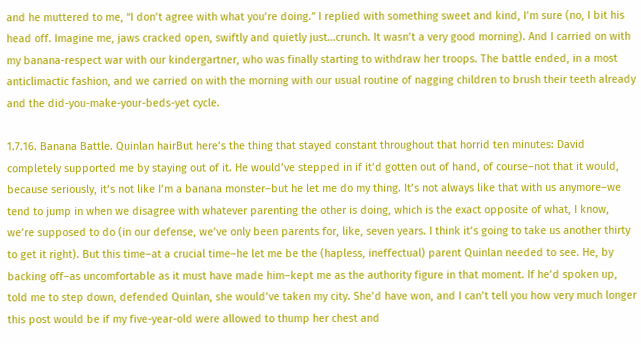and he muttered to me, “I don’t agree with what you’re doing.” I replied with something sweet and kind, I’m sure (no, I bit his head off. Imagine me, jaws cracked open, swiftly and quietly just…crunch. It wasn’t a very good morning). And I carried on with my banana-respect war with our kindergartner, who was finally starting to withdraw her troops. The battle ended, in a most anticlimactic fashion, and we carried on with the morning with our usual routine of nagging children to brush their teeth already and the did-you-make-your-beds-yet cycle.

1.7.16. Banana Battle. Quinlan hairBut here’s the thing that stayed constant throughout that horrid ten minutes: David completely supported me by staying out of it. He would’ve stepped in if it’d gotten out of hand, of course–not that it would, because seriously, it’s not like I’m a banana monster–but he let me do my thing. It’s not always like that with us anymore–we tend to jump in when we disagree with whatever parenting the other is doing, which is the exact opposite of what, I know, we’re supposed to do (in our defense, we’ve only been parents for, like, seven years. I think it’s going to take us another thirty to get it right). But this time–at a crucial time–he let me be the (hapless, ineffectual) parent Quinlan needed to see. He, by backing off–as uncomfortable as it must have made him–kept me as the authority figure in that moment. If he’d spoken up, told me to step down, defended Quinlan, she would’ve taken my city. She’d have won, and I can’t tell you how very much longer this post would be if my five-year-old were allowed to thump her chest and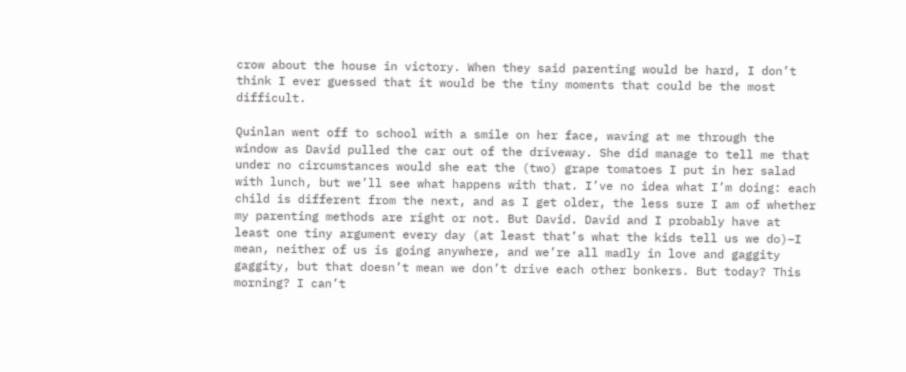crow about the house in victory. When they said parenting would be hard, I don’t think I ever guessed that it would be the tiny moments that could be the most difficult.

Quinlan went off to school with a smile on her face, waving at me through the window as David pulled the car out of the driveway. She did manage to tell me that under no circumstances would she eat the (two) grape tomatoes I put in her salad with lunch, but we’ll see what happens with that. I’ve no idea what I’m doing: each child is different from the next, and as I get older, the less sure I am of whether my parenting methods are right or not. But David. David and I probably have at least one tiny argument every day (at least that’s what the kids tell us we do)–I mean, neither of us is going anywhere, and we’re all madly in love and gaggity gaggity, but that doesn’t mean we don’t drive each other bonkers. But today? This morning? I can’t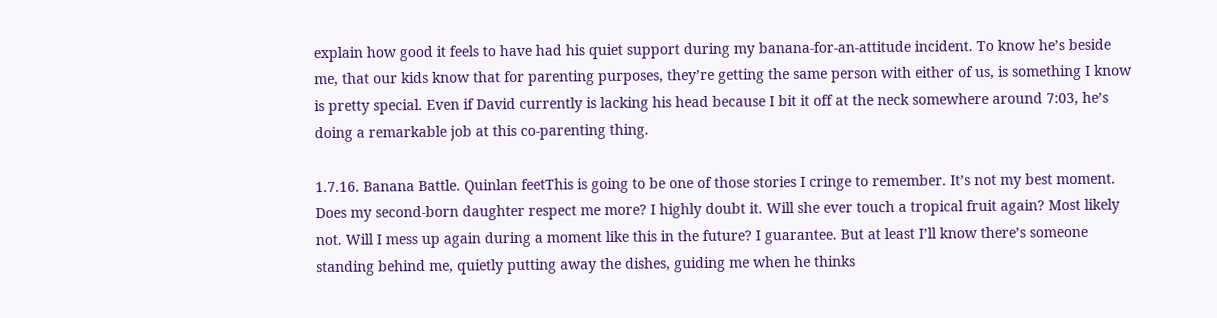explain how good it feels to have had his quiet support during my banana-for-an-attitude incident. To know he’s beside me, that our kids know that for parenting purposes, they’re getting the same person with either of us, is something I know is pretty special. Even if David currently is lacking his head because I bit it off at the neck somewhere around 7:03, he’s doing a remarkable job at this co-parenting thing.

1.7.16. Banana Battle. Quinlan feetThis is going to be one of those stories I cringe to remember. It’s not my best moment. Does my second-born daughter respect me more? I highly doubt it. Will she ever touch a tropical fruit again? Most likely not. Will I mess up again during a moment like this in the future? I guarantee. But at least I’ll know there’s someone standing behind me, quietly putting away the dishes, guiding me when he thinks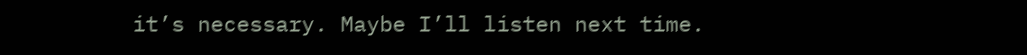it’s necessary. Maybe I’ll listen next time.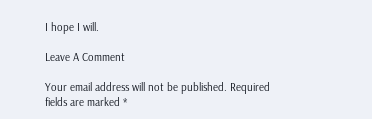I hope I will.

Leave A Comment

Your email address will not be published. Required fields are marked *